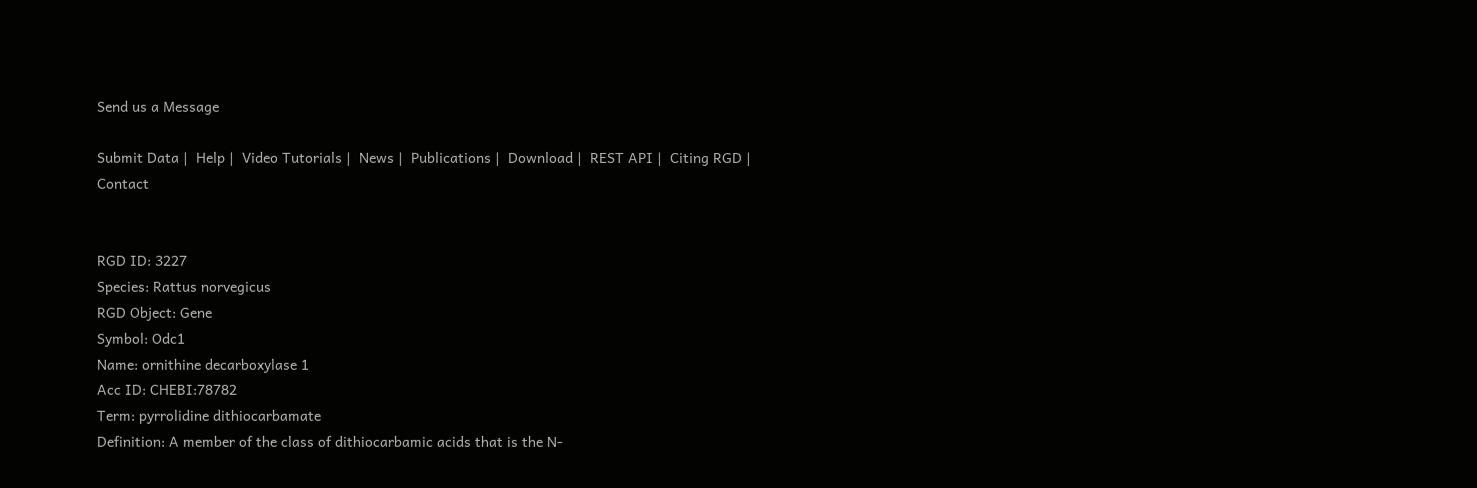Send us a Message

Submit Data |  Help |  Video Tutorials |  News |  Publications |  Download |  REST API |  Citing RGD |  Contact


RGD ID: 3227
Species: Rattus norvegicus
RGD Object: Gene
Symbol: Odc1
Name: ornithine decarboxylase 1
Acc ID: CHEBI:78782
Term: pyrrolidine dithiocarbamate
Definition: A member of the class of dithiocarbamic acids that is the N-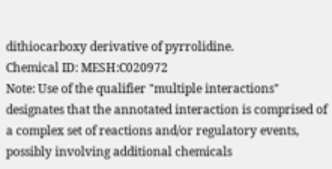dithiocarboxy derivative of pyrrolidine.
Chemical ID: MESH:C020972
Note: Use of the qualifier "multiple interactions" designates that the annotated interaction is comprised of a complex set of reactions and/or regulatory events, possibly involving additional chemicals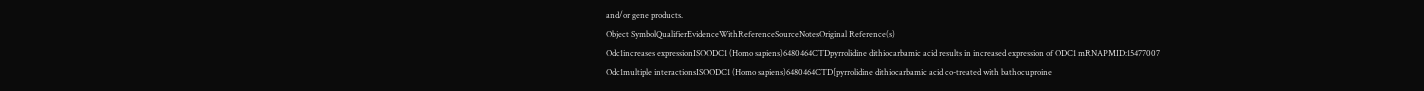and/or gene products.
Object SymbolQualifierEvidenceWithReferenceSourceNotesOriginal Reference(s)
Odc1increases expressionISOODC1 (Homo sapiens)6480464CTDpyrrolidine dithiocarbamic acid results in increased expression of ODC1 mRNAPMID:15477007
Odc1multiple interactionsISOODC1 (Homo sapiens)6480464CTD[pyrrolidine dithiocarbamic acid co-treated with bathocuproine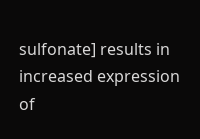sulfonate] results in increased expression of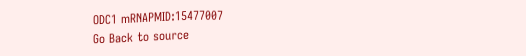ODC1 mRNAPMID:15477007
Go Back to source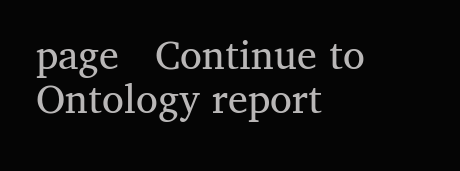page   Continue to Ontology report